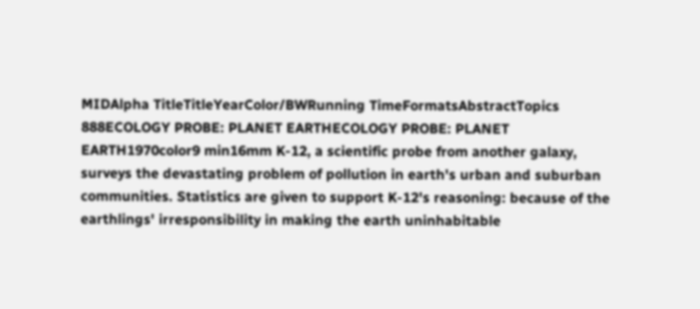MIDAlpha TitleTitleYearColor/BWRunning TimeFormatsAbstractTopics
888ECOLOGY PROBE: PLANET EARTHECOLOGY PROBE: PLANET EARTH1970color9 min16mm K-12, a scientific probe from another galaxy, surveys the devastating problem of pollution in earth's urban and suburban communities. Statistics are given to support K-12's reasoning: because of the earthlings' irresponsibility in making the earth uninhabitable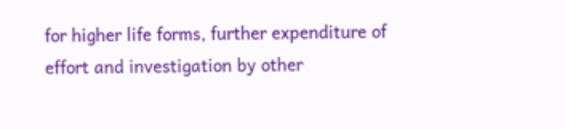for higher life forms, further expenditure of effort and investigation by other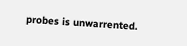probes is unwarrented.